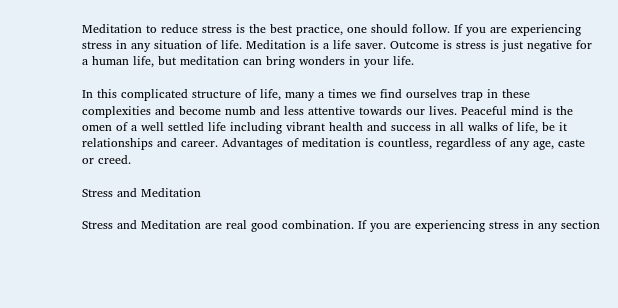Meditation to reduce stress is the best practice, one should follow. If you are experiencing stress in any situation of life. Meditation is a life saver. Outcome is stress is just negative for a human life, but meditation can bring wonders in your life.

In this complicated structure of life, many a times we find ourselves trap in these complexities and become numb and less attentive towards our lives. Peaceful mind is the omen of a well settled life including vibrant health and success in all walks of life, be it relationships and career. Advantages of meditation is countless, regardless of any age, caste or creed.

Stress and Meditation

Stress and Meditation are real good combination. If you are experiencing stress in any section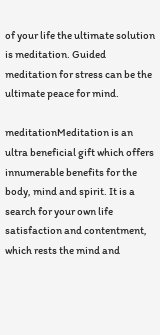of your life the ultimate solution is meditation. Guided meditation for stress can be the ultimate peace for mind.

meditationMeditation is an ultra beneficial gift which offers innumerable benefits for the body, mind and spirit. It is a search for your own life satisfaction and contentment, which rests the mind and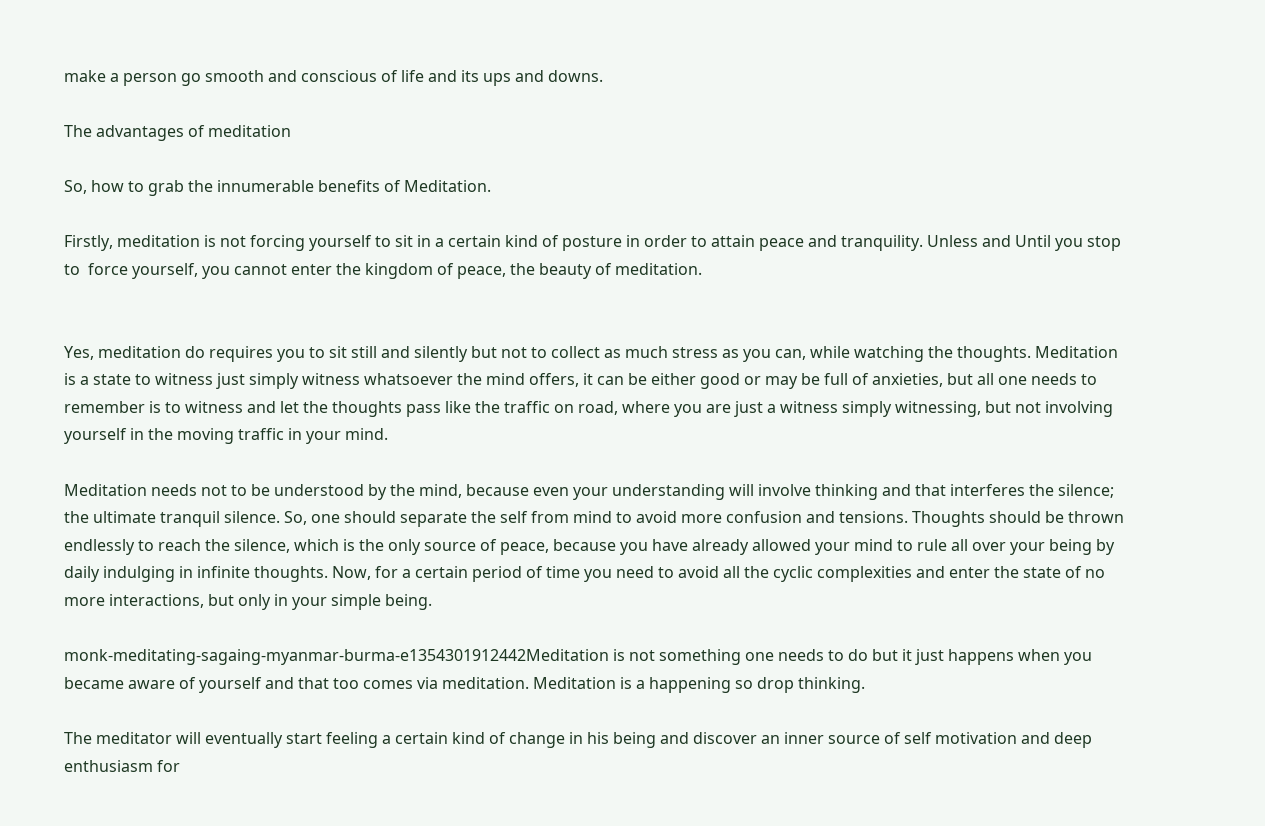make a person go smooth and conscious of life and its ups and downs.

The advantages of meditation

So, how to grab the innumerable benefits of Meditation.

Firstly, meditation is not forcing yourself to sit in a certain kind of posture in order to attain peace and tranquility. Unless and Until you stop to  force yourself, you cannot enter the kingdom of peace, the beauty of meditation.


Yes, meditation do requires you to sit still and silently but not to collect as much stress as you can, while watching the thoughts. Meditation is a state to witness just simply witness whatsoever the mind offers, it can be either good or may be full of anxieties, but all one needs to remember is to witness and let the thoughts pass like the traffic on road, where you are just a witness simply witnessing, but not involving yourself in the moving traffic in your mind.

Meditation needs not to be understood by the mind, because even your understanding will involve thinking and that interferes the silence; the ultimate tranquil silence. So, one should separate the self from mind to avoid more confusion and tensions. Thoughts should be thrown endlessly to reach the silence, which is the only source of peace, because you have already allowed your mind to rule all over your being by daily indulging in infinite thoughts. Now, for a certain period of time you need to avoid all the cyclic complexities and enter the state of no more interactions, but only in your simple being.

monk-meditating-sagaing-myanmar-burma-e1354301912442Meditation is not something one needs to do but it just happens when you became aware of yourself and that too comes via meditation. Meditation is a happening so drop thinking.

The meditator will eventually start feeling a certain kind of change in his being and discover an inner source of self motivation and deep enthusiasm for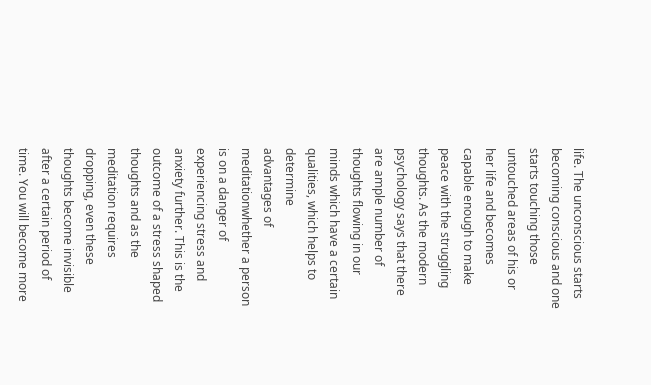life. The unconscious starts becoming conscious and one starts touching those untouched areas of his or her life and becomes capable enough to make peace with the struggling thoughts. As the modern psychology says that there are ample number of thoughts flowing in our minds which have a certain qualities, which helps to determine
advantages of meditationwhether a person is on a danger of experiencing stress and anxiety further. This is the outcome of a stress shaped thoughts and as the meditation requires dropping, even these thoughts become invisible after a certain period of time. You will become more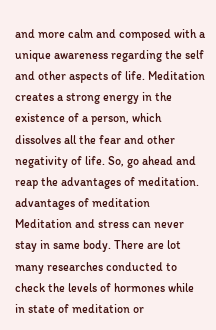and more calm and composed with a unique awareness regarding the self and other aspects of life. Meditation creates a strong energy in the existence of a person, which dissolves all the fear and other negativity of life. So, go ahead and reap the advantages of meditation.
advantages of meditation
Meditation and stress can never stay in same body. There are lot many researches conducted to check the levels of hormones while in state of meditation or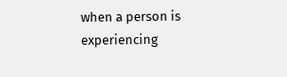when a person is experiencing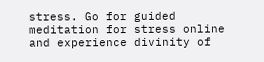stress. Go for guided meditation for stress online and experience divinity of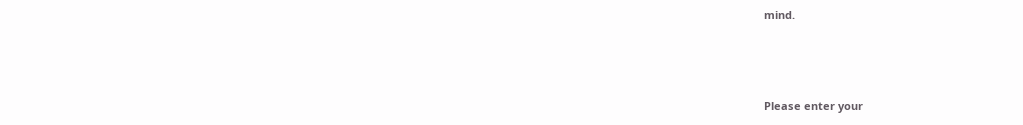mind.



Please enter your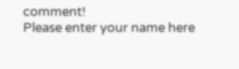comment!
Please enter your name here